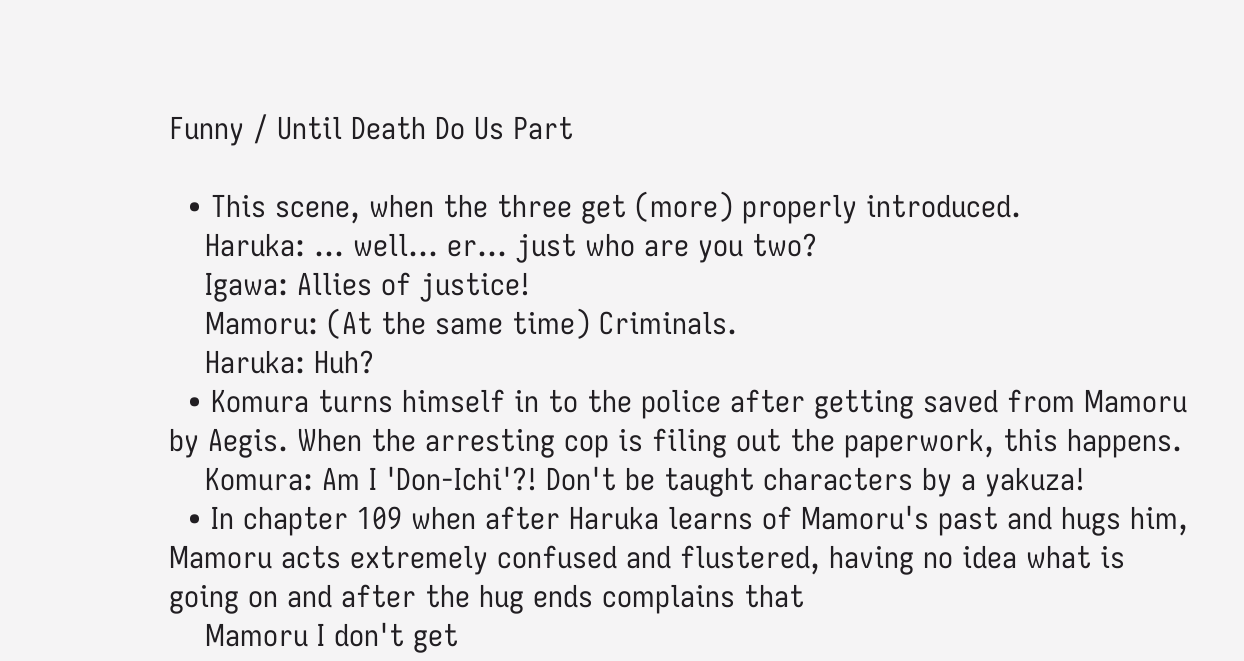Funny / Until Death Do Us Part

  • This scene, when the three get (more) properly introduced.
    Haruka: ... well... er... just who are you two?
    Igawa: Allies of justice!
    Mamoru: (At the same time) Criminals.
    Haruka: Huh?
  • Komura turns himself in to the police after getting saved from Mamoru by Aegis. When the arresting cop is filing out the paperwork, this happens.
    Komura: Am I 'Don-Ichi'?! Don't be taught characters by a yakuza!
  • In chapter 109 when after Haruka learns of Mamoru's past and hugs him, Mamoru acts extremely confused and flustered, having no idea what is going on and after the hug ends complains that
    Mamoru I don't get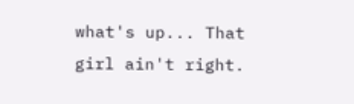what's up... That girl ain't right.